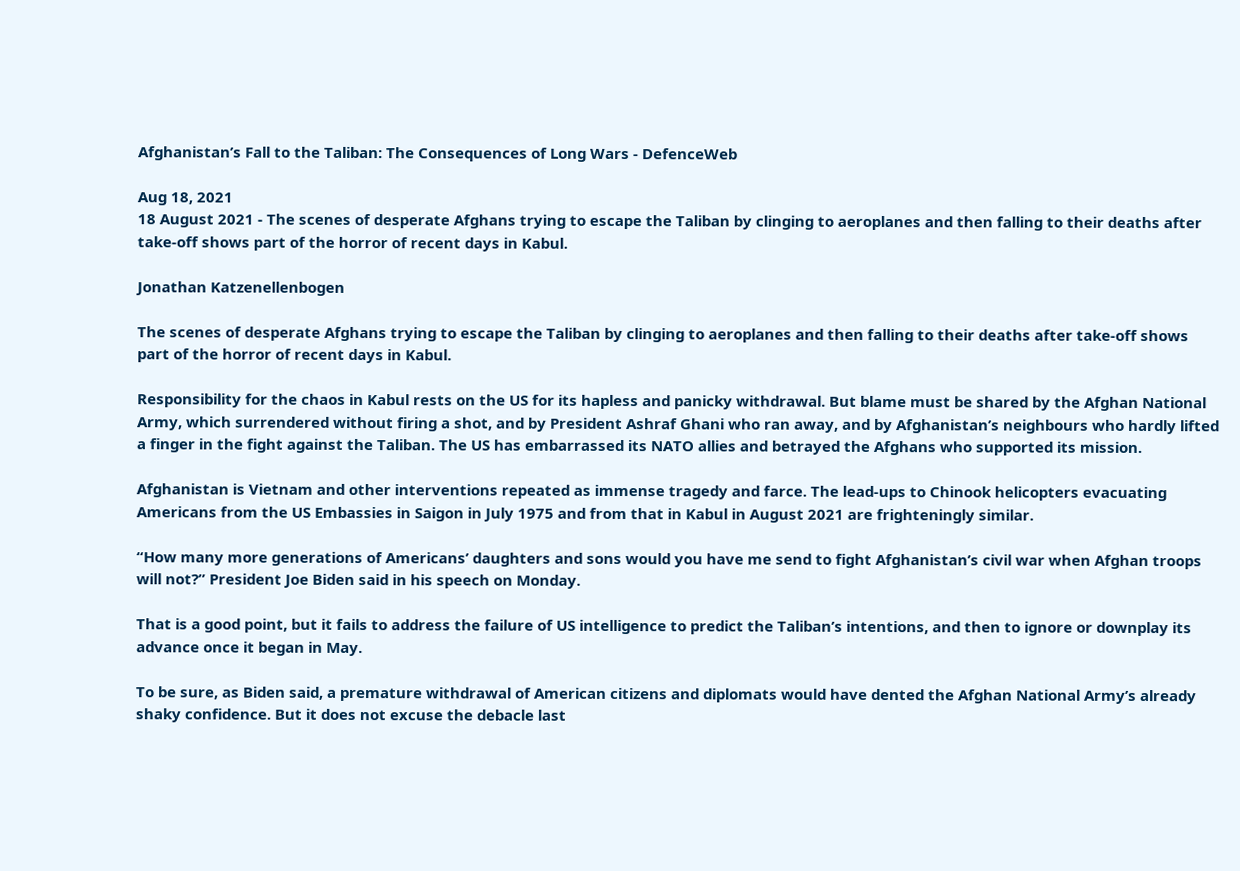Afghanistan’s Fall to the Taliban: The Consequences of Long Wars - DefenceWeb

Aug 18, 2021
18 August 2021 - The scenes of desperate Afghans trying to escape the Taliban by clinging to aeroplanes and then falling to their deaths after take-off shows part of the horror of recent days in Kabul.

Jonathan Katzenellenbogen

The scenes of desperate Afghans trying to escape the Taliban by clinging to aeroplanes and then falling to their deaths after take-off shows part of the horror of recent days in Kabul.

Responsibility for the chaos in Kabul rests on the US for its hapless and panicky withdrawal. But blame must be shared by the Afghan National Army, which surrendered without firing a shot, and by President Ashraf Ghani who ran away, and by Afghanistan’s neighbours who hardly lifted a finger in the fight against the Taliban. The US has embarrassed its NATO allies and betrayed the Afghans who supported its mission.

Afghanistan is Vietnam and other interventions repeated as immense tragedy and farce. The lead-ups to Chinook helicopters evacuating Americans from the US Embassies in Saigon in July 1975 and from that in Kabul in August 2021 are frighteningly similar.

“How many more generations of Americans’ daughters and sons would you have me send to fight Afghanistan’s civil war when Afghan troops will not?” President Joe Biden said in his speech on Monday.

That is a good point, but it fails to address the failure of US intelligence to predict the Taliban’s intentions, and then to ignore or downplay its advance once it began in May.

To be sure, as Biden said, a premature withdrawal of American citizens and diplomats would have dented the Afghan National Army’s already shaky confidence. But it does not excuse the debacle last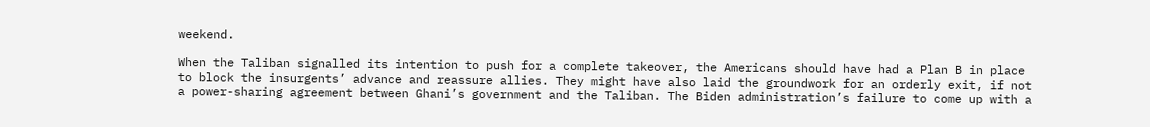weekend.

When the Taliban signalled its intention to push for a complete takeover, the Americans should have had a Plan B in place to block the insurgents’ advance and reassure allies. They might have also laid the groundwork for an orderly exit, if not a power-sharing agreement between Ghani’s government and the Taliban. The Biden administration’s failure to come up with a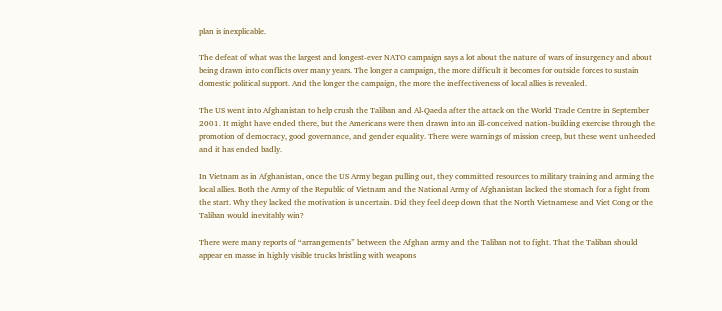plan is inexplicable.

The defeat of what was the largest and longest-ever NATO campaign says a lot about the nature of wars of insurgency and about being drawn into conflicts over many years. The longer a campaign, the more difficult it becomes for outside forces to sustain domestic political support. And the longer the campaign, the more the ineffectiveness of local allies is revealed.

The US went into Afghanistan to help crush the Taliban and Al-Qaeda after the attack on the World Trade Centre in September 2001. It might have ended there, but the Americans were then drawn into an ill-conceived nation-building exercise through the promotion of democracy, good governance, and gender equality. There were warnings of mission creep, but these went unheeded and it has ended badly.

In Vietnam as in Afghanistan, once the US Army began pulling out, they committed resources to military training and arming the local allies. Both the Army of the Republic of Vietnam and the National Army of Afghanistan lacked the stomach for a fight from the start. Why they lacked the motivation is uncertain. Did they feel deep down that the North Vietnamese and Viet Cong or the Taliban would inevitably win?

There were many reports of “arrangements” between the Afghan army and the Taliban not to fight. That the Taliban should appear en masse in highly visible trucks bristling with weapons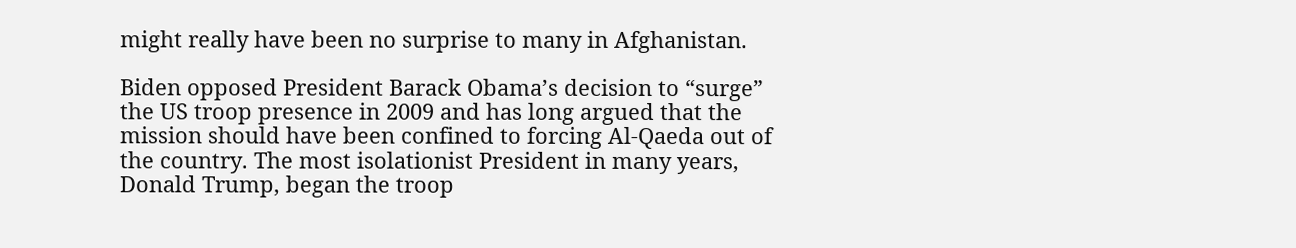might really have been no surprise to many in Afghanistan.

Biden opposed President Barack Obama’s decision to “surge” the US troop presence in 2009 and has long argued that the mission should have been confined to forcing Al-Qaeda out of the country. The most isolationist President in many years, Donald Trump, began the troop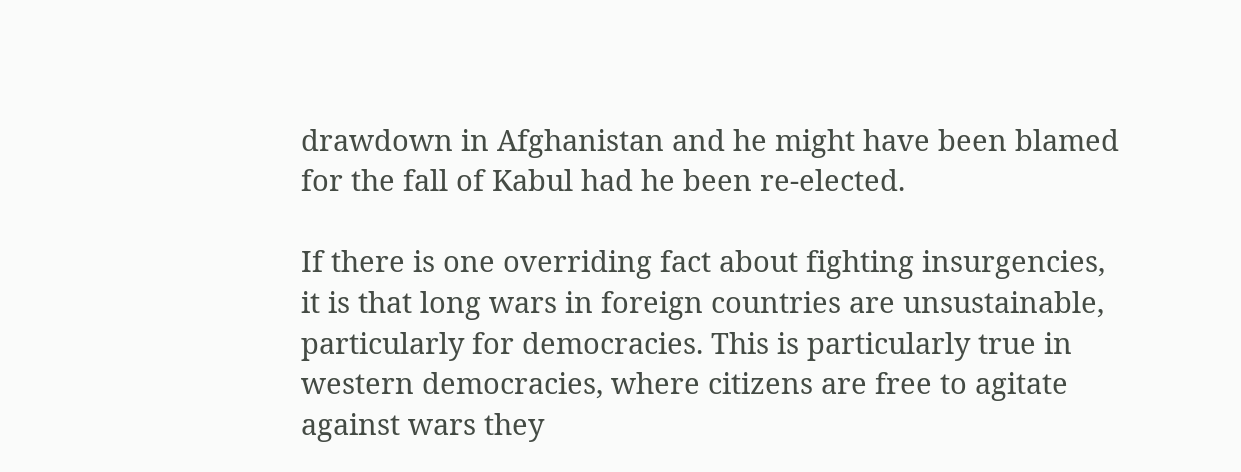drawdown in Afghanistan and he might have been blamed for the fall of Kabul had he been re-elected.

If there is one overriding fact about fighting insurgencies, it is that long wars in foreign countries are unsustainable, particularly for democracies. This is particularly true in western democracies, where citizens are free to agitate against wars they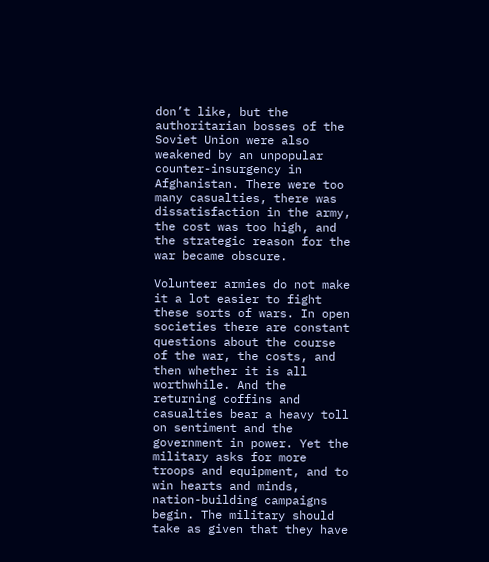don’t like, but the authoritarian bosses of the Soviet Union were also weakened by an unpopular counter-insurgency in Afghanistan. There were too many casualties, there was dissatisfaction in the army, the cost was too high, and the strategic reason for the war became obscure.

Volunteer armies do not make it a lot easier to fight these sorts of wars. In open societies there are constant questions about the course of the war, the costs, and then whether it is all worthwhile. And the returning coffins and casualties bear a heavy toll on sentiment and the government in power. Yet the military asks for more troops and equipment, and to win hearts and minds, nation-building campaigns begin. The military should take as given that they have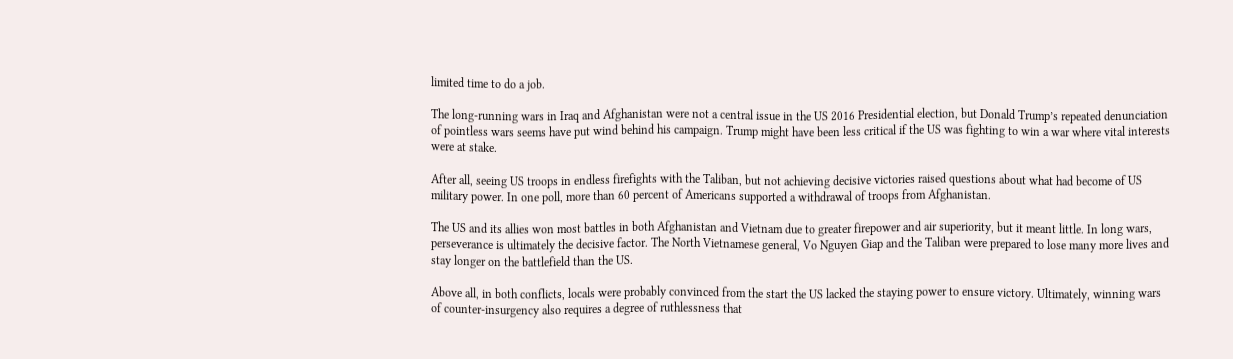limited time to do a job.

The long-running wars in Iraq and Afghanistan were not a central issue in the US 2016 Presidential election, but Donald Trump’s repeated denunciation of pointless wars seems have put wind behind his campaign. Trump might have been less critical if the US was fighting to win a war where vital interests were at stake.

After all, seeing US troops in endless firefights with the Taliban, but not achieving decisive victories raised questions about what had become of US military power. In one poll, more than 60 percent of Americans supported a withdrawal of troops from Afghanistan.

The US and its allies won most battles in both Afghanistan and Vietnam due to greater firepower and air superiority, but it meant little. In long wars, perseverance is ultimately the decisive factor. The North Vietnamese general, Vo Nguyen Giap and the Taliban were prepared to lose many more lives and stay longer on the battlefield than the US.

Above all, in both conflicts, locals were probably convinced from the start the US lacked the staying power to ensure victory. Ultimately, winning wars of counter-insurgency also requires a degree of ruthlessness that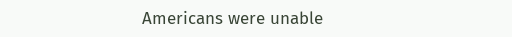Americans were unable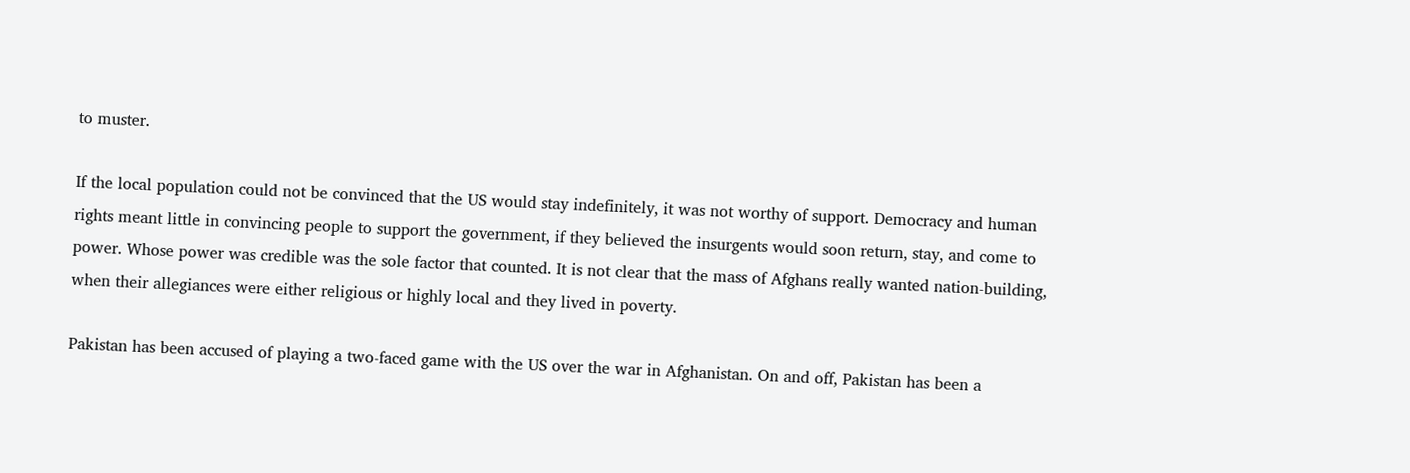to muster.

If the local population could not be convinced that the US would stay indefinitely, it was not worthy of support. Democracy and human rights meant little in convincing people to support the government, if they believed the insurgents would soon return, stay, and come to power. Whose power was credible was the sole factor that counted. It is not clear that the mass of Afghans really wanted nation-building, when their allegiances were either religious or highly local and they lived in poverty.

Pakistan has been accused of playing a two-faced game with the US over the war in Afghanistan. On and off, Pakistan has been a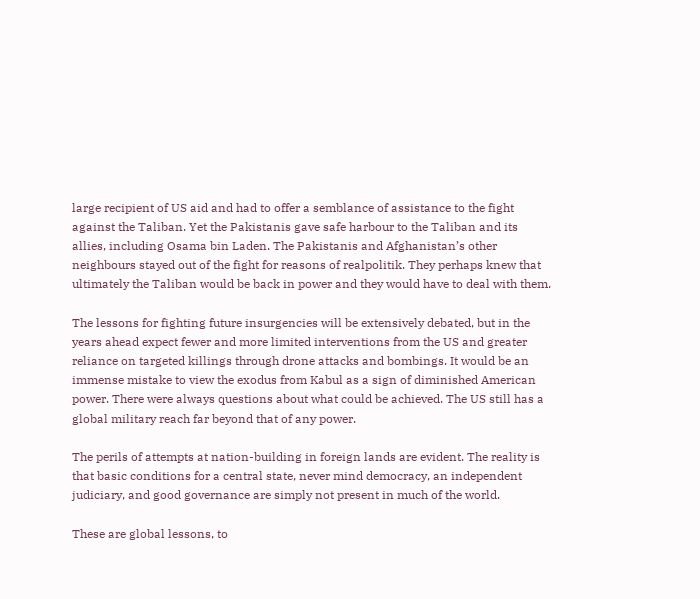large recipient of US aid and had to offer a semblance of assistance to the fight against the Taliban. Yet the Pakistanis gave safe harbour to the Taliban and its allies, including Osama bin Laden. The Pakistanis and Afghanistan’s other neighbours stayed out of the fight for reasons of realpolitik. They perhaps knew that ultimately the Taliban would be back in power and they would have to deal with them.

The lessons for fighting future insurgencies will be extensively debated, but in the years ahead expect fewer and more limited interventions from the US and greater reliance on targeted killings through drone attacks and bombings. It would be an immense mistake to view the exodus from Kabul as a sign of diminished American power. There were always questions about what could be achieved. The US still has a global military reach far beyond that of any power.

The perils of attempts at nation-building in foreign lands are evident. The reality is that basic conditions for a central state, never mind democracy, an independent judiciary, and good governance are simply not present in much of the world.

These are global lessons, to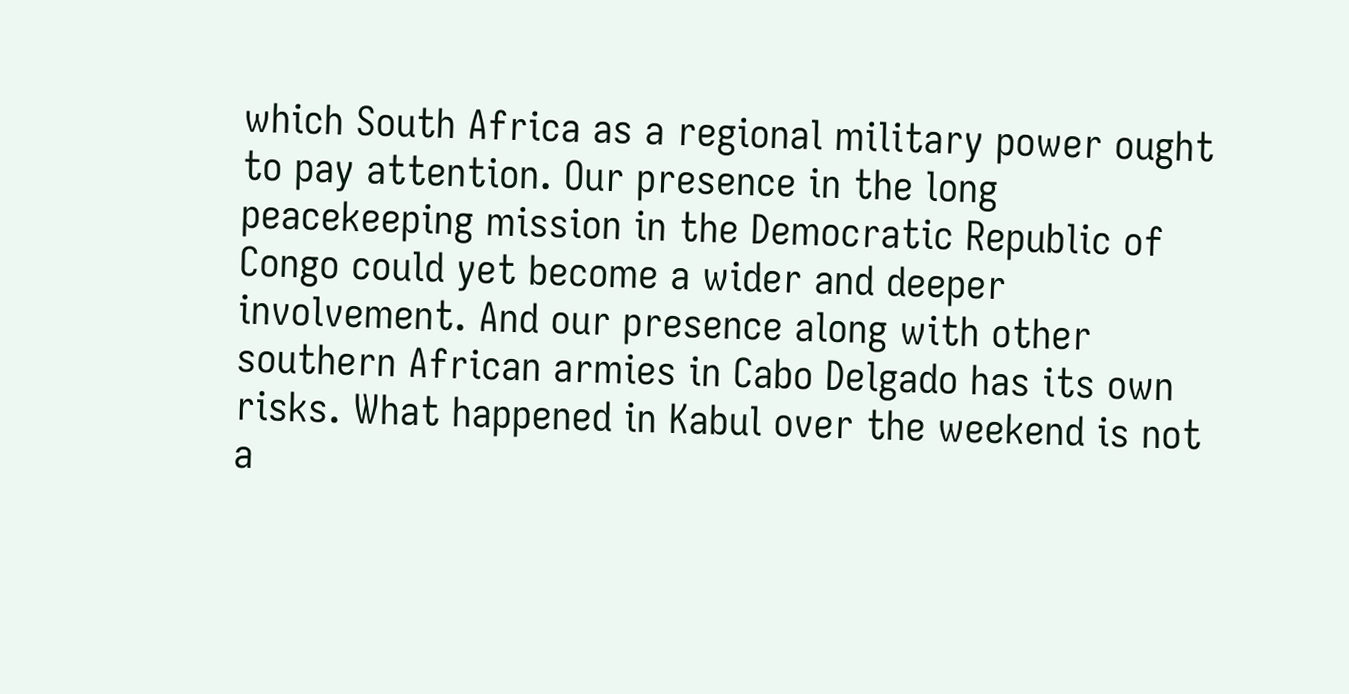which South Africa as a regional military power ought to pay attention. Our presence in the long peacekeeping mission in the Democratic Republic of Congo could yet become a wider and deeper involvement. And our presence along with other southern African armies in Cabo Delgado has its own risks. What happened in Kabul over the weekend is not a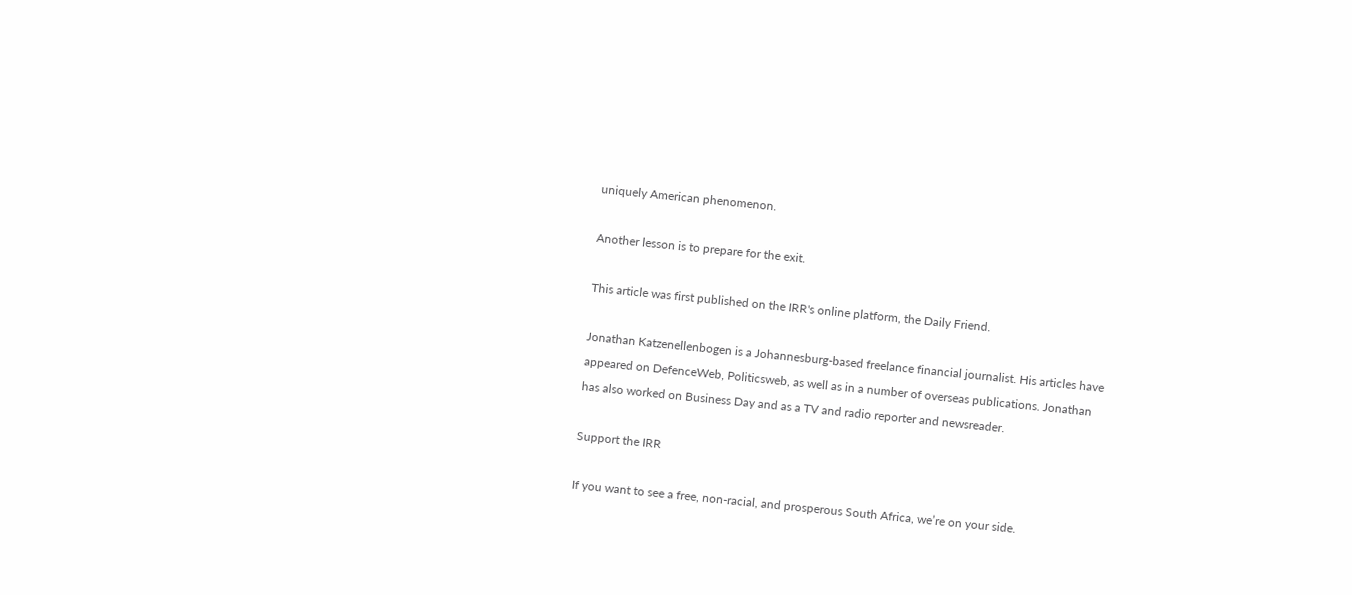uniquely American phenomenon.

Another lesson is to prepare for the exit.

This article was first published on the IRR's online platform, the Daily Friend.

Jonathan Katzenellenbogen is a Johannesburg-based freelance financial journalist. His articles have appeared on DefenceWeb, Politicsweb, as well as in a number of overseas publications. Jonathan has also worked on Business Day and as a TV and radio reporter and newsreader.

Support the IRR

If you want to see a free, non-racial, and prosperous South Africa, we’re on your side.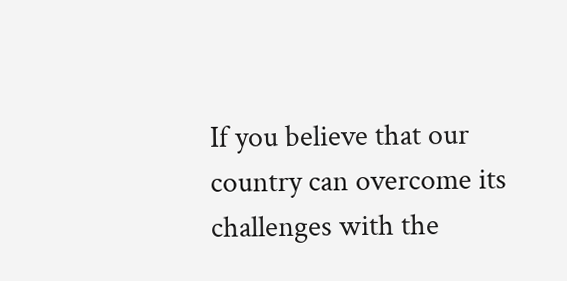If you believe that our country can overcome its challenges with the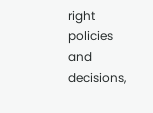right policies and decisions,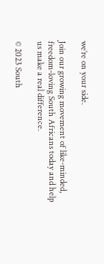we’re on your side.

Join our growing movement of like-minded, freedom-loving South Africans today and help us make a real difference.

© 2023 South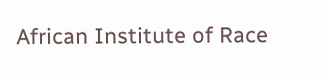African Institute of Race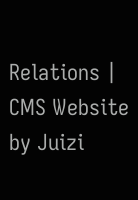Relations | CMS Website by Juizi